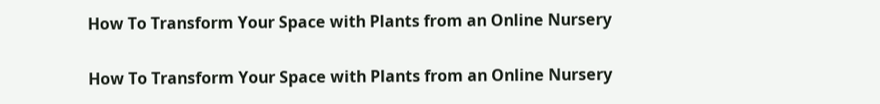How To Transform Your Space with Plants from an Online Nursery

How To Transform Your Space with Plants from an Online Nursery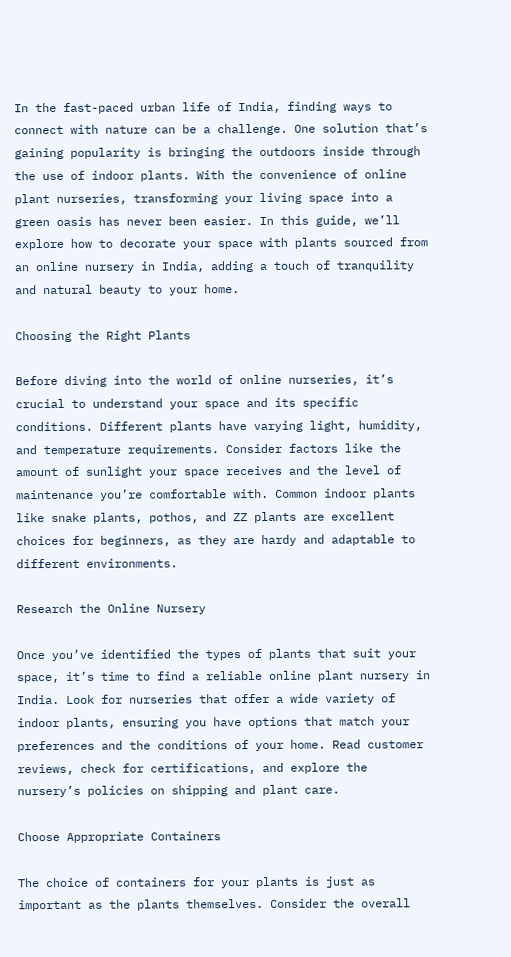In the fast-paced urban life of India, finding ways to connect with nature can be a challenge. One solution that’s gaining popularity is bringing the outdoors inside through the use of indoor plants. With the convenience of online plant nurseries, transforming your living space into a green oasis has never been easier. In this guide, we’ll explore how to decorate your space with plants sourced from an online nursery in India, adding a touch of tranquility and natural beauty to your home.

Choosing the Right Plants

Before diving into the world of online nurseries, it’s crucial to understand your space and its specific conditions. Different plants have varying light, humidity, and temperature requirements. Consider factors like the amount of sunlight your space receives and the level of maintenance you’re comfortable with. Common indoor plants like snake plants, pothos, and ZZ plants are excellent choices for beginners, as they are hardy and adaptable to different environments.

Research the Online Nursery

Once you’ve identified the types of plants that suit your space, it’s time to find a reliable online plant nursery in India. Look for nurseries that offer a wide variety of indoor plants, ensuring you have options that match your preferences and the conditions of your home. Read customer reviews, check for certifications, and explore the nursery’s policies on shipping and plant care.

Choose Appropriate Containers

The choice of containers for your plants is just as important as the plants themselves. Consider the overall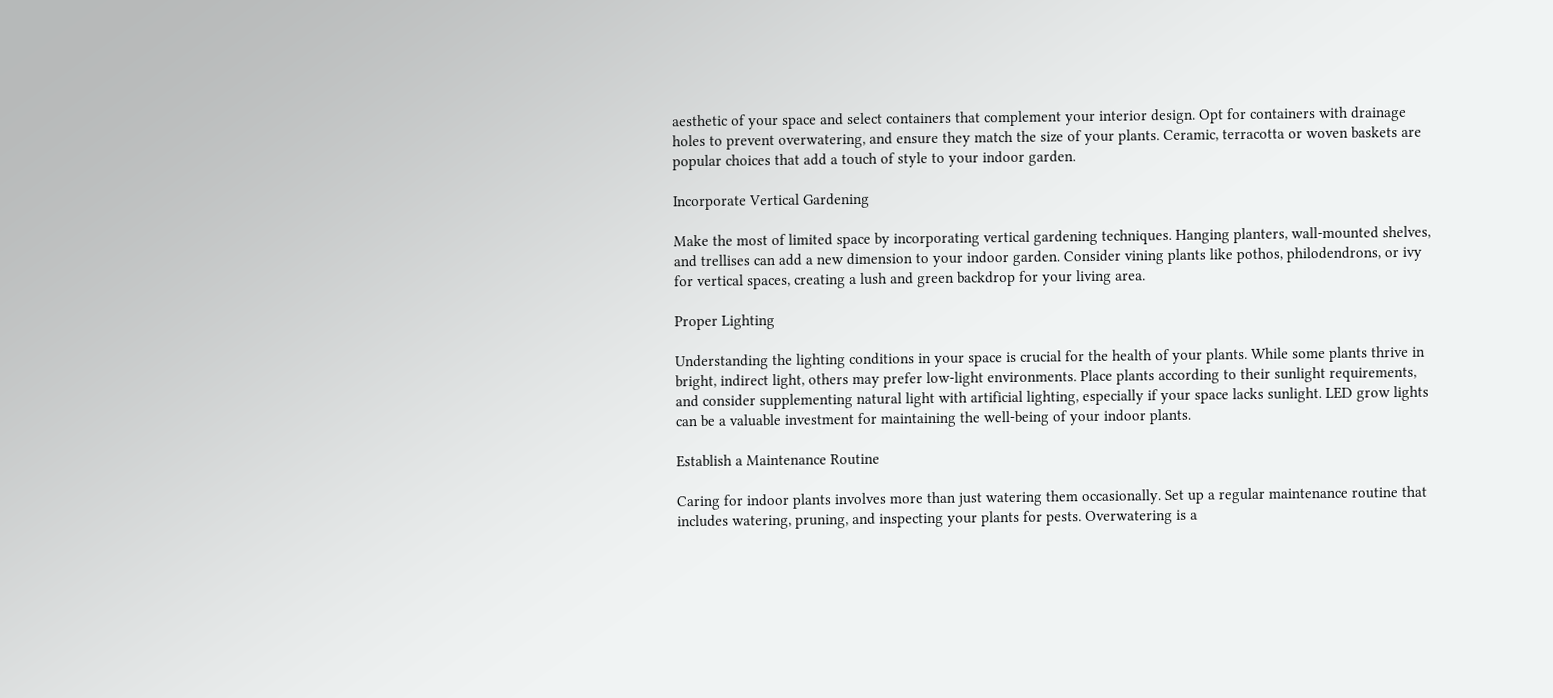aesthetic of your space and select containers that complement your interior design. Opt for containers with drainage holes to prevent overwatering, and ensure they match the size of your plants. Ceramic, terracotta or woven baskets are popular choices that add a touch of style to your indoor garden.

Incorporate Vertical Gardening

Make the most of limited space by incorporating vertical gardening techniques. Hanging planters, wall-mounted shelves, and trellises can add a new dimension to your indoor garden. Consider vining plants like pothos, philodendrons, or ivy for vertical spaces, creating a lush and green backdrop for your living area.

Proper Lighting

Understanding the lighting conditions in your space is crucial for the health of your plants. While some plants thrive in bright, indirect light, others may prefer low-light environments. Place plants according to their sunlight requirements, and consider supplementing natural light with artificial lighting, especially if your space lacks sunlight. LED grow lights can be a valuable investment for maintaining the well-being of your indoor plants.

Establish a Maintenance Routine

Caring for indoor plants involves more than just watering them occasionally. Set up a regular maintenance routine that includes watering, pruning, and inspecting your plants for pests. Overwatering is a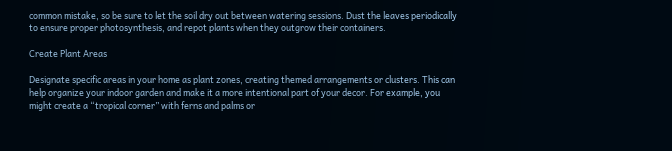common mistake, so be sure to let the soil dry out between watering sessions. Dust the leaves periodically to ensure proper photosynthesis, and repot plants when they outgrow their containers.

Create Plant Areas

Designate specific areas in your home as plant zones, creating themed arrangements or clusters. This can help organize your indoor garden and make it a more intentional part of your decor. For example, you might create a “tropical corner” with ferns and palms or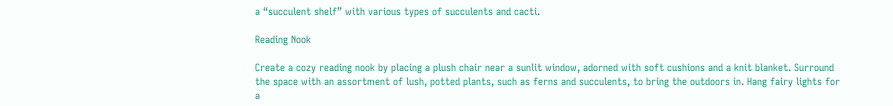a “succulent shelf” with various types of succulents and cacti.

Reading Nook

Create a cozy reading nook by placing a plush chair near a sunlit window, adorned with soft cushions and a knit blanket. Surround the space with an assortment of lush, potted plants, such as ferns and succulents, to bring the outdoors in. Hang fairy lights for a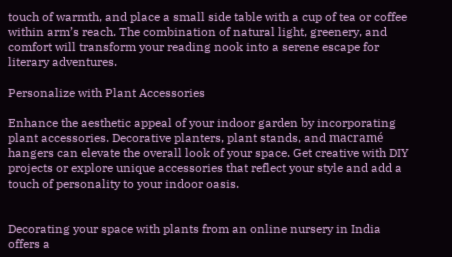touch of warmth, and place a small side table with a cup of tea or coffee within arm’s reach. The combination of natural light, greenery, and comfort will transform your reading nook into a serene escape for literary adventures.

Personalize with Plant Accessories

Enhance the aesthetic appeal of your indoor garden by incorporating plant accessories. Decorative planters, plant stands, and macramé hangers can elevate the overall look of your space. Get creative with DIY projects or explore unique accessories that reflect your style and add a touch of personality to your indoor oasis.


Decorating your space with plants from an online nursery in India offers a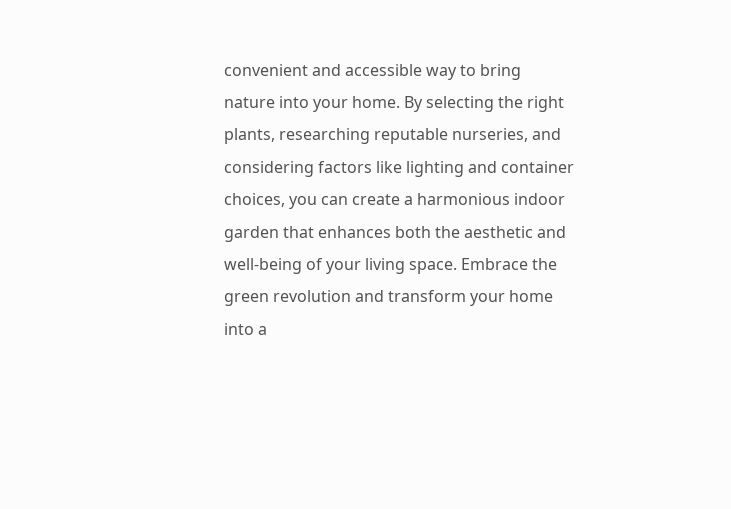convenient and accessible way to bring nature into your home. By selecting the right plants, researching reputable nurseries, and considering factors like lighting and container choices, you can create a harmonious indoor garden that enhances both the aesthetic and well-being of your living space. Embrace the green revolution and transform your home into a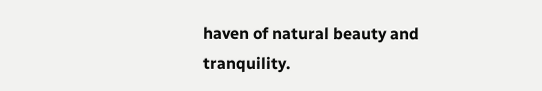haven of natural beauty and tranquility.